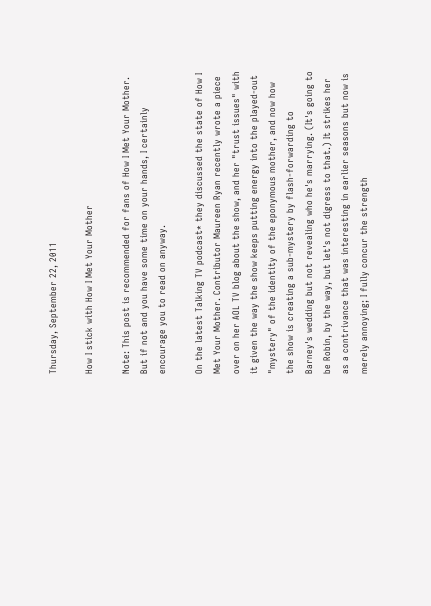Thursday, September 22, 2011

How I stick with How I Met Your Mother

Note: This post is recommended for fans of How I Met Your Mother. But if not and you have some time on your hands, I certainly encourage you to read on anyway.

On the latest Talking TV podcast* they discussed the state of How I Met Your Mother. Contributor Maureen Ryan recently wrote a piece over on her AOL TV blog about the show, and her "trust issues" with it given the way the show keeps putting energy into the played-out "mystery" of the identity of the eponymous mother, and now how the show is creating a sub-mystery by flash-forwarding to Barney's wedding but not revealing who he's marrying. (It's going to be Robin, by the way, but let's not digress to that.) It strikes her as a contrivance that was interesting in earlier seasons but now is merely annoying; I fully concur the strength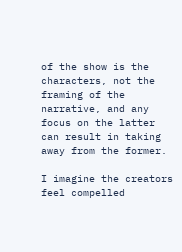of the show is the characters, not the framing of the narrative, and any focus on the latter can result in taking away from the former.

I imagine the creators feel compelled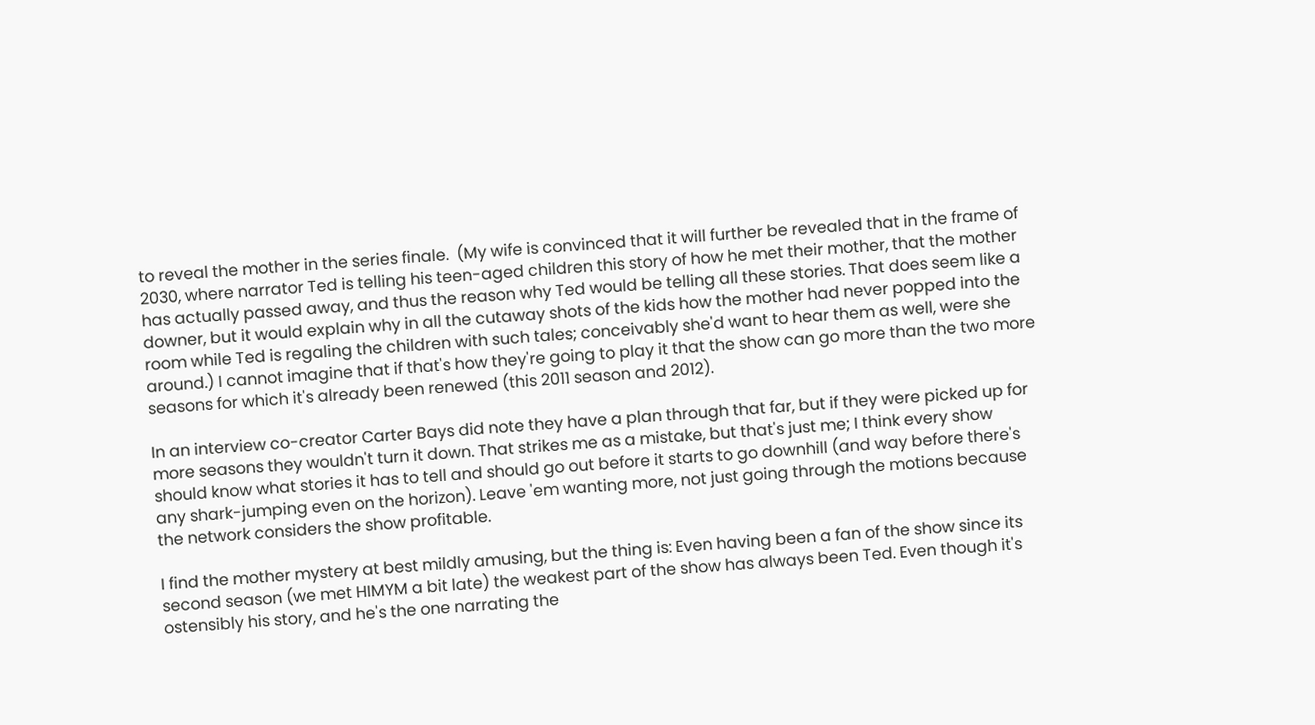to reveal the mother in the series finale.  (My wife is convinced that it will further be revealed that in the frame of 2030, where narrator Ted is telling his teen-aged children this story of how he met their mother, that the mother has actually passed away, and thus the reason why Ted would be telling all these stories. That does seem like a downer, but it would explain why in all the cutaway shots of the kids how the mother had never popped into the room while Ted is regaling the children with such tales; conceivably she'd want to hear them as well, were she around.) I cannot imagine that if that's how they're going to play it that the show can go more than the two more seasons for which it's already been renewed (this 2011 season and 2012).

In an interview co-creator Carter Bays did note they have a plan through that far, but if they were picked up for more seasons they wouldn't turn it down. That strikes me as a mistake, but that's just me; I think every show should know what stories it has to tell and should go out before it starts to go downhill (and way before there's any shark-jumping even on the horizon). Leave 'em wanting more, not just going through the motions because the network considers the show profitable.

I find the mother mystery at best mildly amusing, but the thing is: Even having been a fan of the show since its second season (we met HIMYM a bit late) the weakest part of the show has always been Ted. Even though it's ostensibly his story, and he's the one narrating the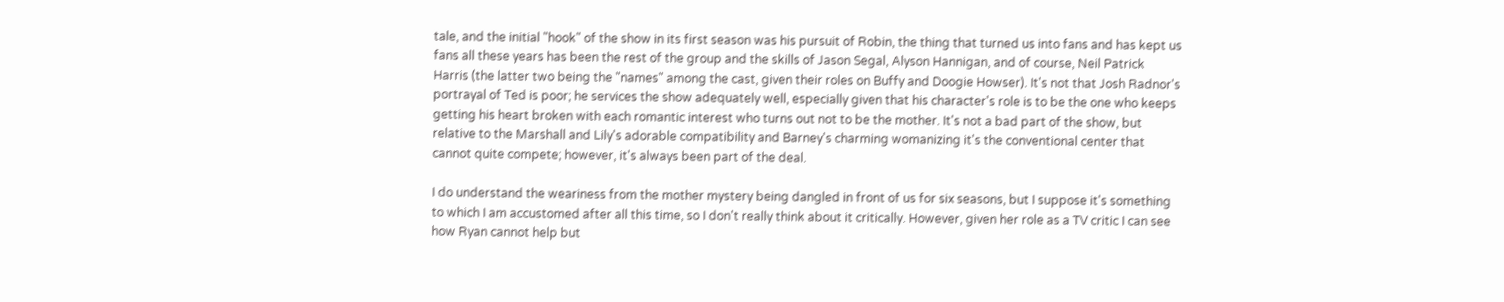tale, and the initial "hook" of the show in its first season was his pursuit of Robin, the thing that turned us into fans and has kept us fans all these years has been the rest of the group and the skills of Jason Segal, Alyson Hannigan, and of course, Neil Patrick Harris (the latter two being the "names" among the cast, given their roles on Buffy and Doogie Howser). It's not that Josh Radnor's portrayal of Ted is poor; he services the show adequately well, especially given that his character's role is to be the one who keeps getting his heart broken with each romantic interest who turns out not to be the mother. It's not a bad part of the show, but relative to the Marshall and Lily's adorable compatibility and Barney's charming womanizing it's the conventional center that cannot quite compete; however, it's always been part of the deal.

I do understand the weariness from the mother mystery being dangled in front of us for six seasons, but I suppose it's something to which I am accustomed after all this time, so I don't really think about it critically. However, given her role as a TV critic I can see how Ryan cannot help but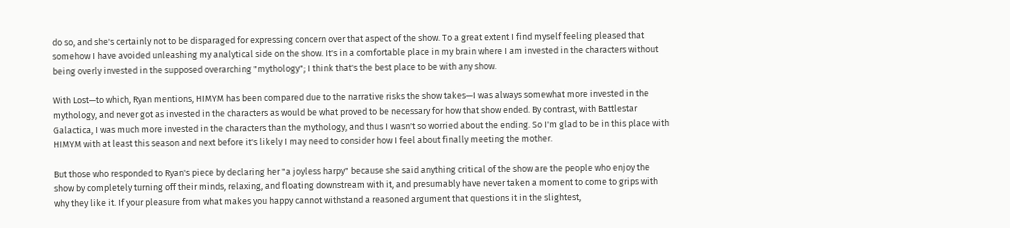do so, and she's certainly not to be disparaged for expressing concern over that aspect of the show. To a great extent I find myself feeling pleased that somehow I have avoided unleashing my analytical side on the show. It's in a comfortable place in my brain where I am invested in the characters without being overly invested in the supposed overarching "mythology"; I think that's the best place to be with any show.

With Lost—to which, Ryan mentions, HIMYM has been compared due to the narrative risks the show takes—I was always somewhat more invested in the mythology, and never got as invested in the characters as would be what proved to be necessary for how that show ended. By contrast, with Battlestar Galactica, I was much more invested in the characters than the mythology, and thus I wasn't so worried about the ending. So I'm glad to be in this place with HIMYM with at least this season and next before it's likely I may need to consider how I feel about finally meeting the mother.

But those who responded to Ryan's piece by declaring her "a joyless harpy" because she said anything critical of the show are the people who enjoy the show by completely turning off their minds, relaxing, and floating downstream with it, and presumably have never taken a moment to come to grips with why they like it. If your pleasure from what makes you happy cannot withstand a reasoned argument that questions it in the slightest,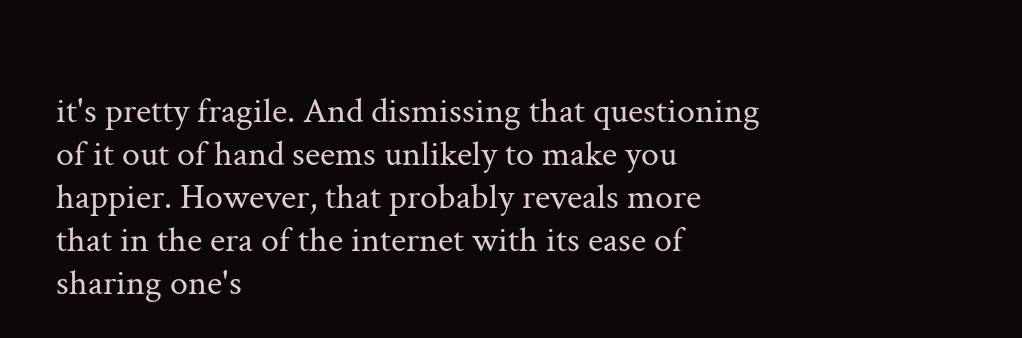it's pretty fragile. And dismissing that questioning of it out of hand seems unlikely to make you happier. However, that probably reveals more that in the era of the internet with its ease of sharing one's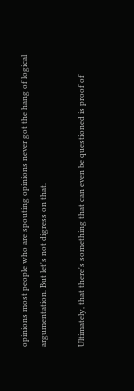opinions most people who are spouting opinions never got the hang of logical argumentation. But let's not digress on that.

Ultimately, that there's something that can even be questioned is proof of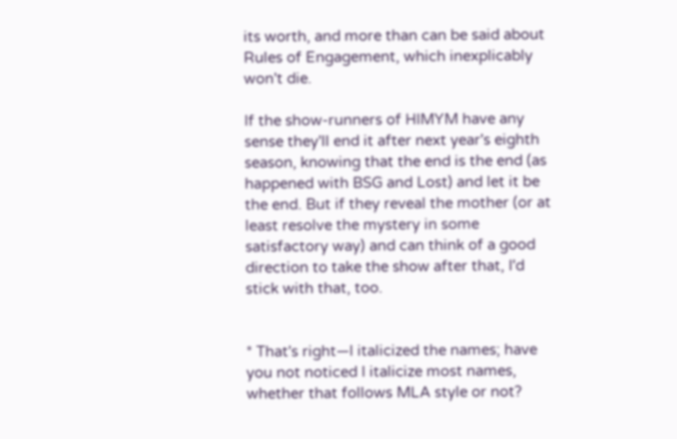its worth, and more than can be said about Rules of Engagement, which inexplicably won't die.

If the show-runners of HIMYM have any sense they'll end it after next year's eighth season, knowing that the end is the end (as happened with BSG and Lost) and let it be the end. But if they reveal the mother (or at least resolve the mystery in some satisfactory way) and can think of a good direction to take the show after that, I'd stick with that, too.


* That's right—I italicized the names; have you not noticed I italicize most names, whether that follows MLA style or not?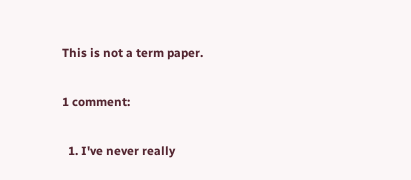This is not a term paper.

1 comment:

  1. I've never really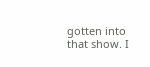gotten into that show. I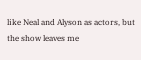like Neal and Alyson as actors, but the show leaves me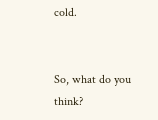cold.


So, what do you think?